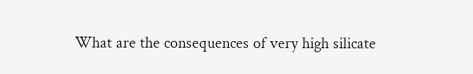What are the consequences of very high silicate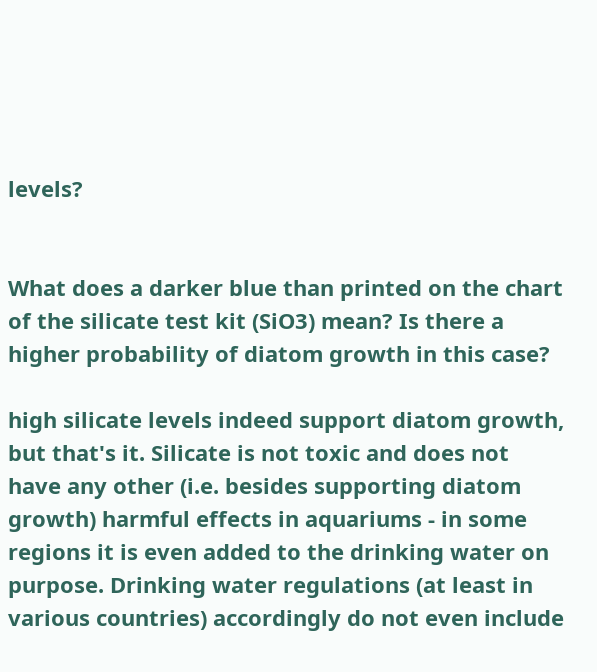levels?


What does a darker blue than printed on the chart of the silicate test kit (SiO3) mean? Is there a higher probability of diatom growth in this case?

high silicate levels indeed support diatom growth, but that's it. Silicate is not toxic and does not have any other (i.e. besides supporting diatom growth) harmful effects in aquariums - in some regions it is even added to the drinking water on purpose. Drinking water regulations (at least in various countries) accordingly do not even include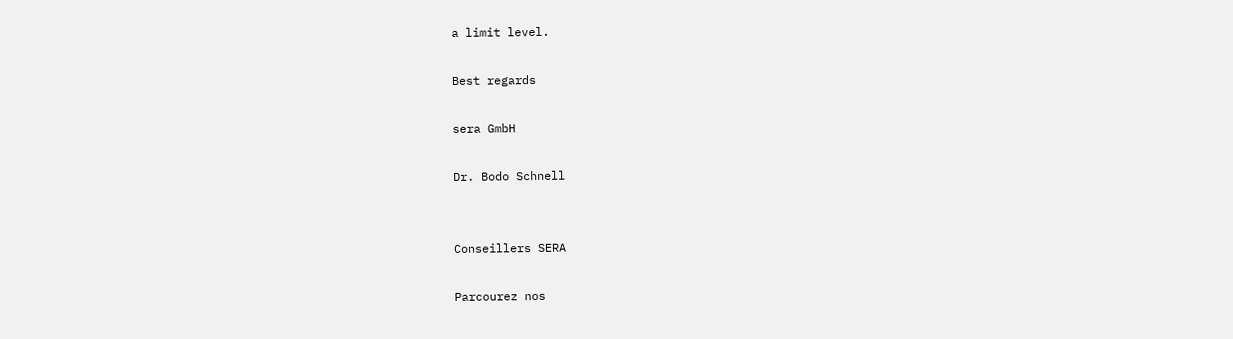a limit level.

Best regards

sera GmbH

Dr. Bodo Schnell


Conseillers SERA

Parcourez nos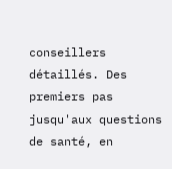conseillers détaillés. Des premiers pas jusqu'aux questions de santé, en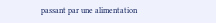passant par une alimentation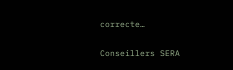correcte…

Conseillers SERA